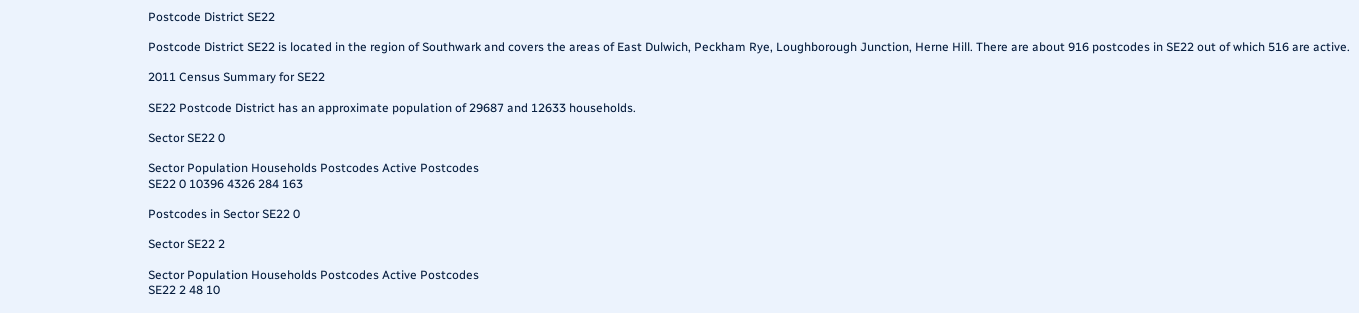Postcode District SE22

Postcode District SE22 is located in the region of Southwark and covers the areas of East Dulwich, Peckham Rye, Loughborough Junction, Herne Hill. There are about 916 postcodes in SE22 out of which 516 are active.

2011 Census Summary for SE22

SE22 Postcode District has an approximate population of 29687 and 12633 households.

Sector SE22 0

Sector Population Households Postcodes Active Postcodes
SE22 0 10396 4326 284 163

Postcodes in Sector SE22 0

Sector SE22 2

Sector Population Households Postcodes Active Postcodes
SE22 2 48 10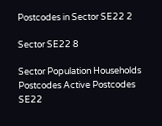Postcodes in Sector SE22 2

Sector SE22 8

Sector Population Households Postcodes Active Postcodes
SE22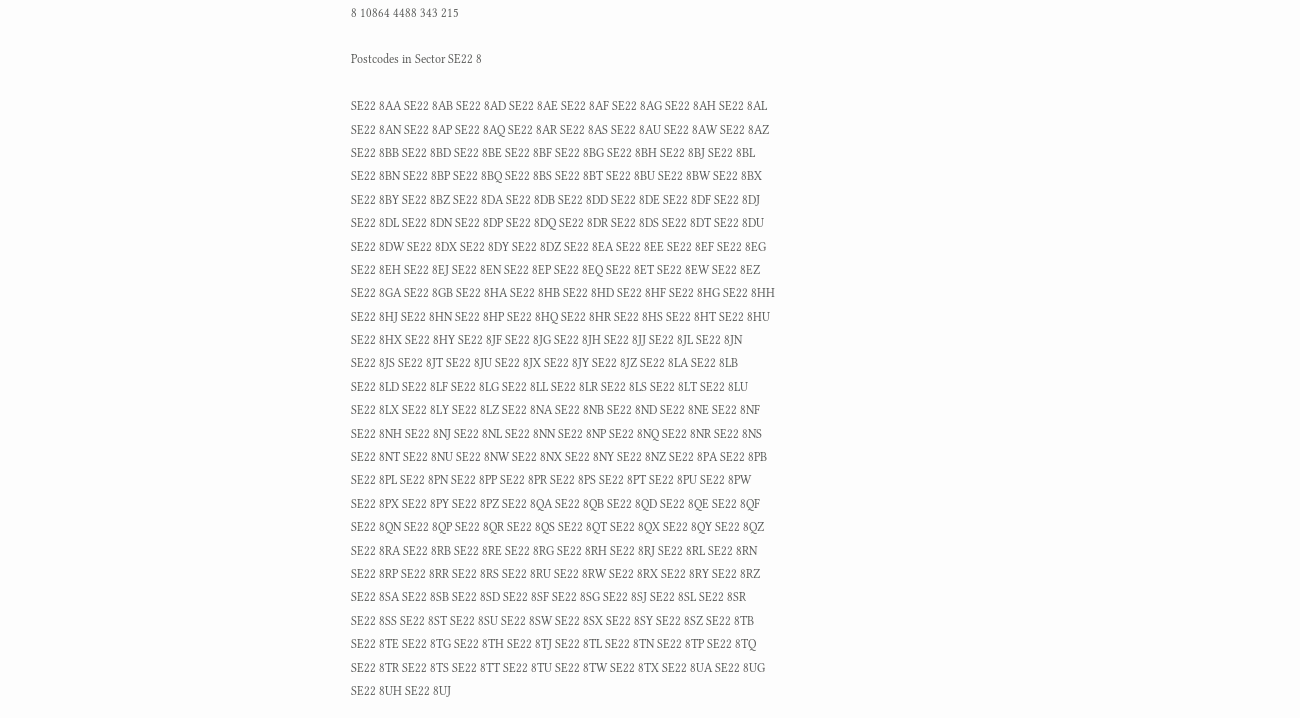8 10864 4488 343 215

Postcodes in Sector SE22 8

SE22 8AA SE22 8AB SE22 8AD SE22 8AE SE22 8AF SE22 8AG SE22 8AH SE22 8AL
SE22 8AN SE22 8AP SE22 8AQ SE22 8AR SE22 8AS SE22 8AU SE22 8AW SE22 8AZ
SE22 8BB SE22 8BD SE22 8BE SE22 8BF SE22 8BG SE22 8BH SE22 8BJ SE22 8BL
SE22 8BN SE22 8BP SE22 8BQ SE22 8BS SE22 8BT SE22 8BU SE22 8BW SE22 8BX
SE22 8BY SE22 8BZ SE22 8DA SE22 8DB SE22 8DD SE22 8DE SE22 8DF SE22 8DJ
SE22 8DL SE22 8DN SE22 8DP SE22 8DQ SE22 8DR SE22 8DS SE22 8DT SE22 8DU
SE22 8DW SE22 8DX SE22 8DY SE22 8DZ SE22 8EA SE22 8EE SE22 8EF SE22 8EG
SE22 8EH SE22 8EJ SE22 8EN SE22 8EP SE22 8EQ SE22 8ET SE22 8EW SE22 8EZ
SE22 8GA SE22 8GB SE22 8HA SE22 8HB SE22 8HD SE22 8HF SE22 8HG SE22 8HH
SE22 8HJ SE22 8HN SE22 8HP SE22 8HQ SE22 8HR SE22 8HS SE22 8HT SE22 8HU
SE22 8HX SE22 8HY SE22 8JF SE22 8JG SE22 8JH SE22 8JJ SE22 8JL SE22 8JN
SE22 8JS SE22 8JT SE22 8JU SE22 8JX SE22 8JY SE22 8JZ SE22 8LA SE22 8LB
SE22 8LD SE22 8LF SE22 8LG SE22 8LL SE22 8LR SE22 8LS SE22 8LT SE22 8LU
SE22 8LX SE22 8LY SE22 8LZ SE22 8NA SE22 8NB SE22 8ND SE22 8NE SE22 8NF
SE22 8NH SE22 8NJ SE22 8NL SE22 8NN SE22 8NP SE22 8NQ SE22 8NR SE22 8NS
SE22 8NT SE22 8NU SE22 8NW SE22 8NX SE22 8NY SE22 8NZ SE22 8PA SE22 8PB
SE22 8PL SE22 8PN SE22 8PP SE22 8PR SE22 8PS SE22 8PT SE22 8PU SE22 8PW
SE22 8PX SE22 8PY SE22 8PZ SE22 8QA SE22 8QB SE22 8QD SE22 8QE SE22 8QF
SE22 8QN SE22 8QP SE22 8QR SE22 8QS SE22 8QT SE22 8QX SE22 8QY SE22 8QZ
SE22 8RA SE22 8RB SE22 8RE SE22 8RG SE22 8RH SE22 8RJ SE22 8RL SE22 8RN
SE22 8RP SE22 8RR SE22 8RS SE22 8RU SE22 8RW SE22 8RX SE22 8RY SE22 8RZ
SE22 8SA SE22 8SB SE22 8SD SE22 8SF SE22 8SG SE22 8SJ SE22 8SL SE22 8SR
SE22 8SS SE22 8ST SE22 8SU SE22 8SW SE22 8SX SE22 8SY SE22 8SZ SE22 8TB
SE22 8TE SE22 8TG SE22 8TH SE22 8TJ SE22 8TL SE22 8TN SE22 8TP SE22 8TQ
SE22 8TR SE22 8TS SE22 8TT SE22 8TU SE22 8TW SE22 8TX SE22 8UA SE22 8UG
SE22 8UH SE22 8UJ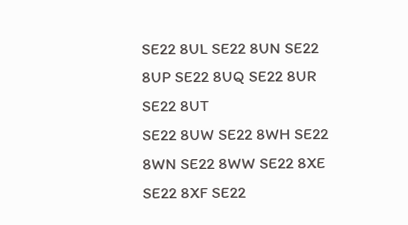SE22 8UL SE22 8UN SE22 8UP SE22 8UQ SE22 8UR SE22 8UT
SE22 8UW SE22 8WH SE22 8WN SE22 8WW SE22 8XE SE22 8XF SE22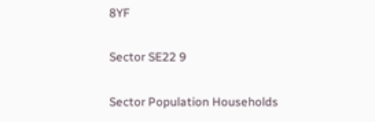8YF

Sector SE22 9

Sector Population Households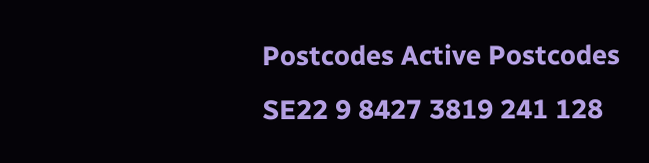Postcodes Active Postcodes
SE22 9 8427 3819 241 128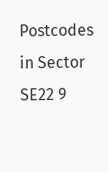Postcodes in Sector SE22 9